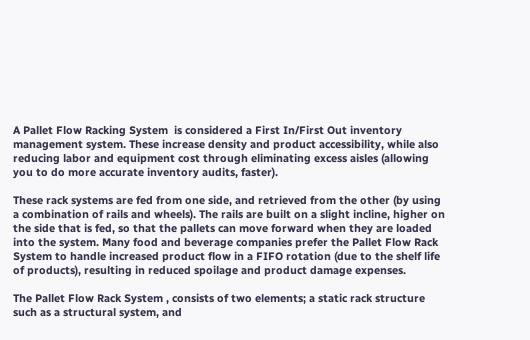A Pallet Flow Racking System  is considered a First In/First Out inventory management system. These increase density and product accessibility, while also reducing labor and equipment cost through eliminating excess aisles (allowing you to do more accurate inventory audits, faster).

These rack systems are fed from one side, and retrieved from the other (by using a combination of rails and wheels). The rails are built on a slight incline, higher on the side that is fed, so that the pallets can move forward when they are loaded into the system. Many food and beverage companies prefer the Pallet Flow Rack System to handle increased product flow in a FIFO rotation (due to the shelf life of products), resulting in reduced spoilage and product damage expenses.

The Pallet Flow Rack System , consists of two elements; a static rack structure such as a structural system, and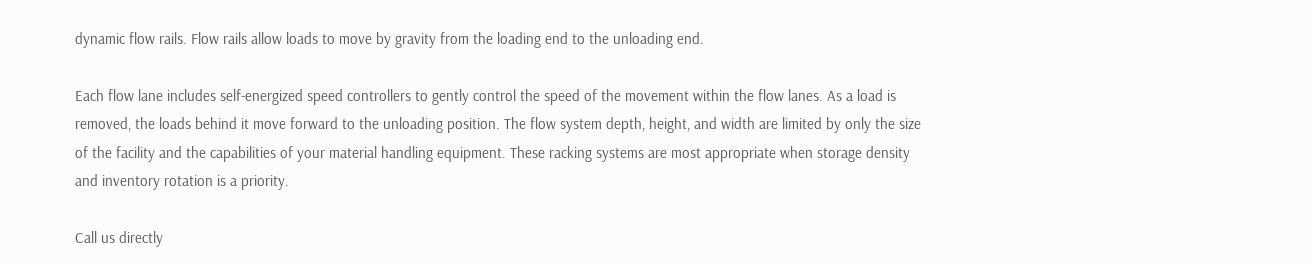dynamic flow rails. Flow rails allow loads to move by gravity from the loading end to the unloading end.

Each flow lane includes self-energized speed controllers to gently control the speed of the movement within the flow lanes. As a load is removed, the loads behind it move forward to the unloading position. The flow system depth, height, and width are limited by only the size of the facility and the capabilities of your material handling equipment. These racking systems are most appropriate when storage density and inventory rotation is a priority.

Call us directly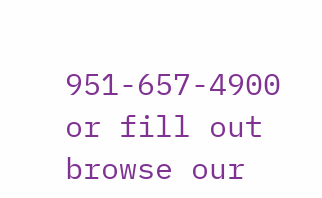951-657-4900 or fill out browse our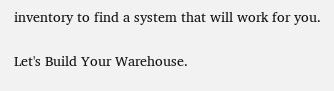inventory to find a system that will work for you.

Let's Build Your Warehouse.